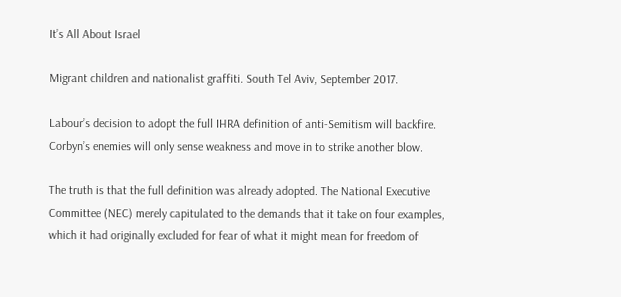It’s All About Israel

Migrant children and nationalist graffiti. South Tel Aviv, September 2017.

Labour’s decision to adopt the full IHRA definition of anti-Semitism will backfire. Corbyn’s enemies will only sense weakness and move in to strike another blow.

The truth is that the full definition was already adopted. The National Executive Committee (NEC) merely capitulated to the demands that it take on four examples, which it had originally excluded for fear of what it might mean for freedom of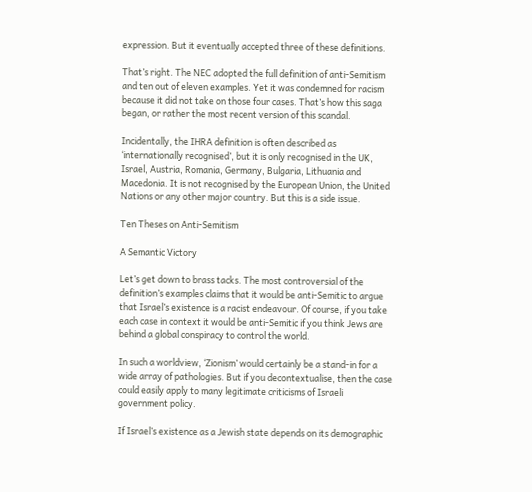expression. But it eventually accepted three of these definitions.

That’s right. The NEC adopted the full definition of anti-Semitism and ten out of eleven examples. Yet it was condemned for racism because it did not take on those four cases. That’s how this saga began, or rather the most recent version of this scandal.

Incidentally, the IHRA definition is often described as ‘internationally recognised’, but it is only recognised in the UK, Israel, Austria, Romania, Germany, Bulgaria, Lithuania and Macedonia. It is not recognised by the European Union, the United Nations or any other major country. But this is a side issue.

Ten Theses on Anti-Semitism

A Semantic Victory

Let’s get down to brass tacks. The most controversial of the definition’s examples claims that it would be anti-Semitic to argue that Israel’s existence is a racist endeavour. Of course, if you take each case in context it would be anti-Semitic if you think Jews are behind a global conspiracy to control the world.

In such a worldview, ‘Zionism’ would certainly be a stand-in for a wide array of pathologies. But if you decontextualise, then the case could easily apply to many legitimate criticisms of Israeli government policy.

If Israel’s existence as a Jewish state depends on its demographic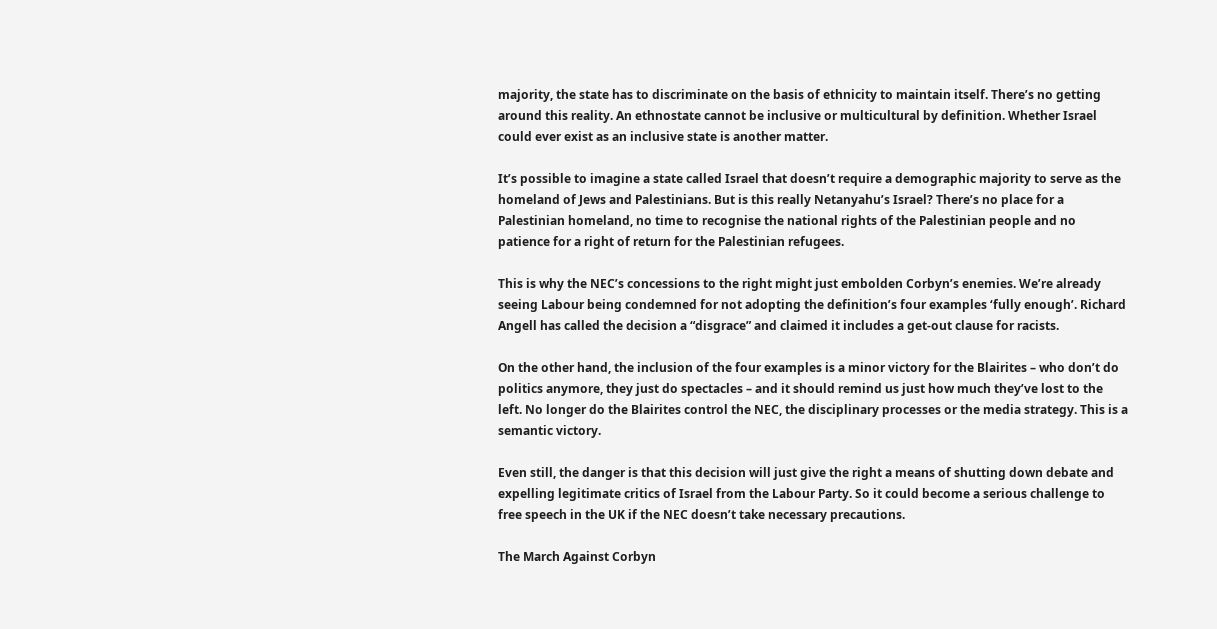majority, the state has to discriminate on the basis of ethnicity to maintain itself. There’s no getting around this reality. An ethnostate cannot be inclusive or multicultural by definition. Whether Israel could ever exist as an inclusive state is another matter.

It’s possible to imagine a state called Israel that doesn’t require a demographic majority to serve as the homeland of Jews and Palestinians. But is this really Netanyahu’s Israel? There’s no place for a Palestinian homeland, no time to recognise the national rights of the Palestinian people and no patience for a right of return for the Palestinian refugees.

This is why the NEC’s concessions to the right might just embolden Corbyn’s enemies. We’re already seeing Labour being condemned for not adopting the definition’s four examples ‘fully enough’. Richard Angell has called the decision a “disgrace” and claimed it includes a get-out clause for racists.

On the other hand, the inclusion of the four examples is a minor victory for the Blairites – who don’t do politics anymore, they just do spectacles – and it should remind us just how much they’ve lost to the left. No longer do the Blairites control the NEC, the disciplinary processes or the media strategy. This is a semantic victory.

Even still, the danger is that this decision will just give the right a means of shutting down debate and expelling legitimate critics of Israel from the Labour Party. So it could become a serious challenge to free speech in the UK if the NEC doesn’t take necessary precautions.

The March Against Corbyn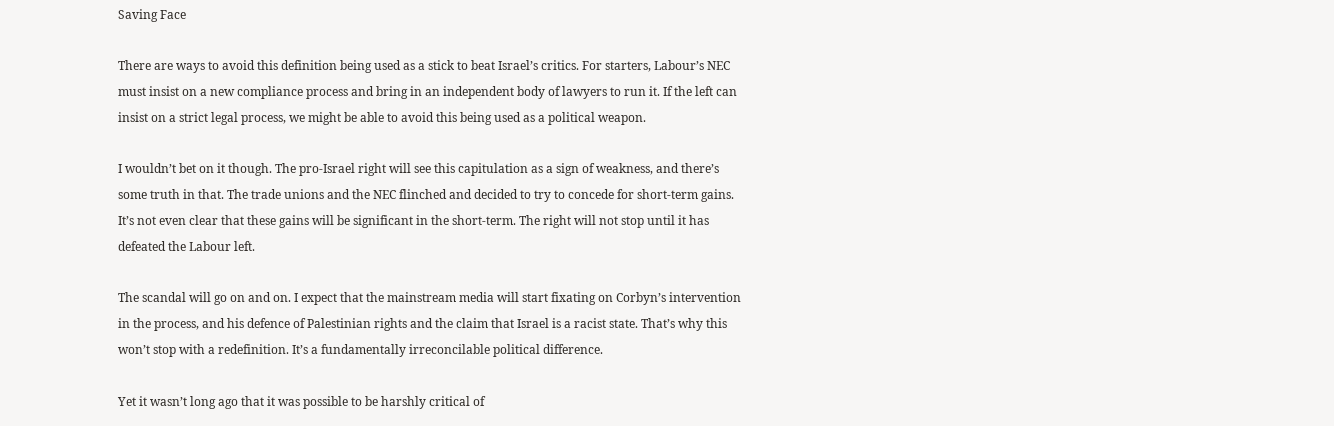Saving Face

There are ways to avoid this definition being used as a stick to beat Israel’s critics. For starters, Labour’s NEC must insist on a new compliance process and bring in an independent body of lawyers to run it. If the left can insist on a strict legal process, we might be able to avoid this being used as a political weapon.

I wouldn’t bet on it though. The pro-Israel right will see this capitulation as a sign of weakness, and there’s some truth in that. The trade unions and the NEC flinched and decided to try to concede for short-term gains. It’s not even clear that these gains will be significant in the short-term. The right will not stop until it has defeated the Labour left.

The scandal will go on and on. I expect that the mainstream media will start fixating on Corbyn’s intervention in the process, and his defence of Palestinian rights and the claim that Israel is a racist state. That’s why this won’t stop with a redefinition. It’s a fundamentally irreconcilable political difference.

Yet it wasn’t long ago that it was possible to be harshly critical of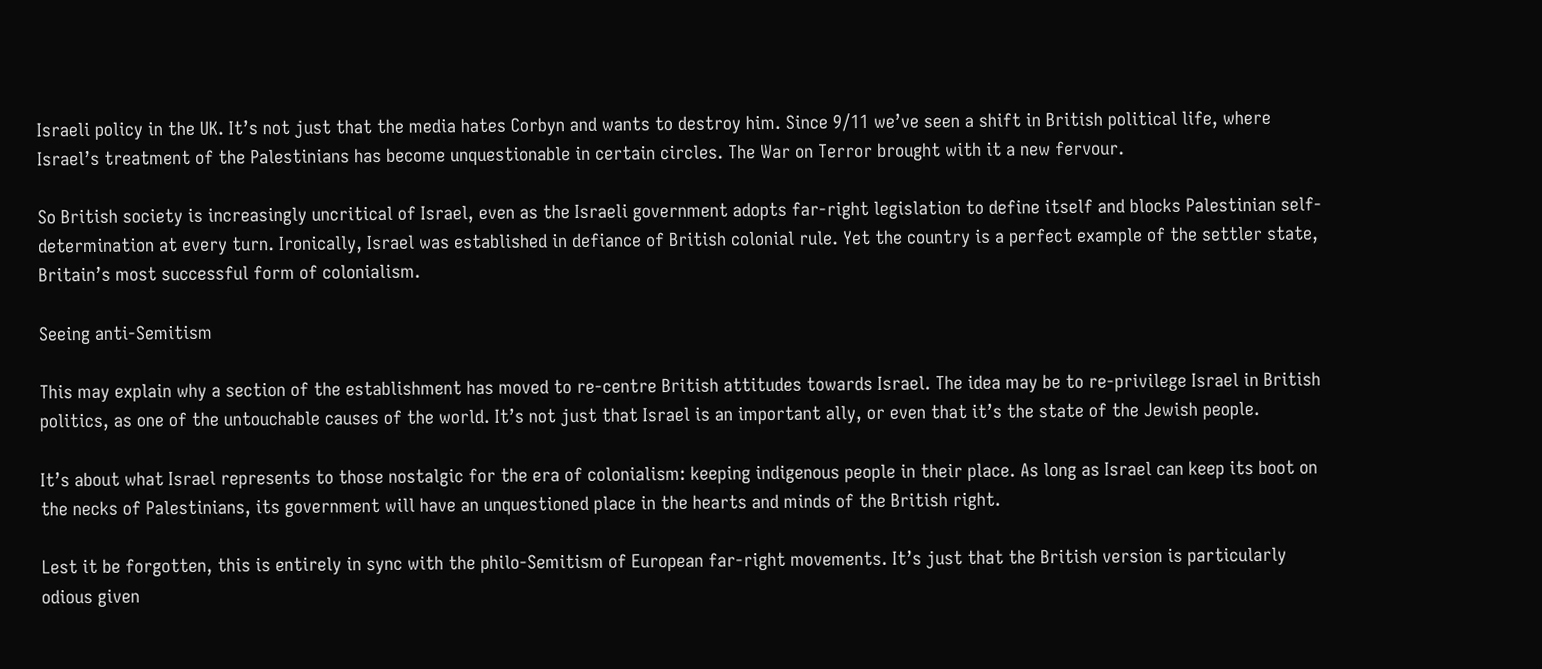Israeli policy in the UK. It’s not just that the media hates Corbyn and wants to destroy him. Since 9/11 we’ve seen a shift in British political life, where Israel’s treatment of the Palestinians has become unquestionable in certain circles. The War on Terror brought with it a new fervour.

So British society is increasingly uncritical of Israel, even as the Israeli government adopts far-right legislation to define itself and blocks Palestinian self-determination at every turn. Ironically, Israel was established in defiance of British colonial rule. Yet the country is a perfect example of the settler state, Britain’s most successful form of colonialism.

Seeing anti-Semitism

This may explain why a section of the establishment has moved to re-centre British attitudes towards Israel. The idea may be to re-privilege Israel in British politics, as one of the untouchable causes of the world. It’s not just that Israel is an important ally, or even that it’s the state of the Jewish people.

It’s about what Israel represents to those nostalgic for the era of colonialism: keeping indigenous people in their place. As long as Israel can keep its boot on the necks of Palestinians, its government will have an unquestioned place in the hearts and minds of the British right.

Lest it be forgotten, this is entirely in sync with the philo-Semitism of European far-right movements. It’s just that the British version is particularly odious given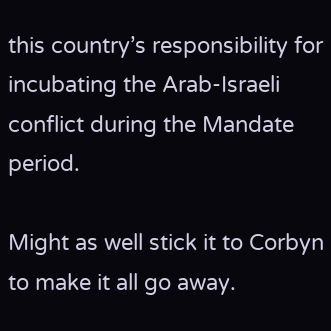this country’s responsibility for incubating the Arab-Israeli conflict during the Mandate period.

Might as well stick it to Corbyn to make it all go away.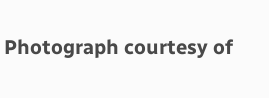Photograph courtesy of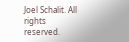Joel Schalit. All rights reserved.